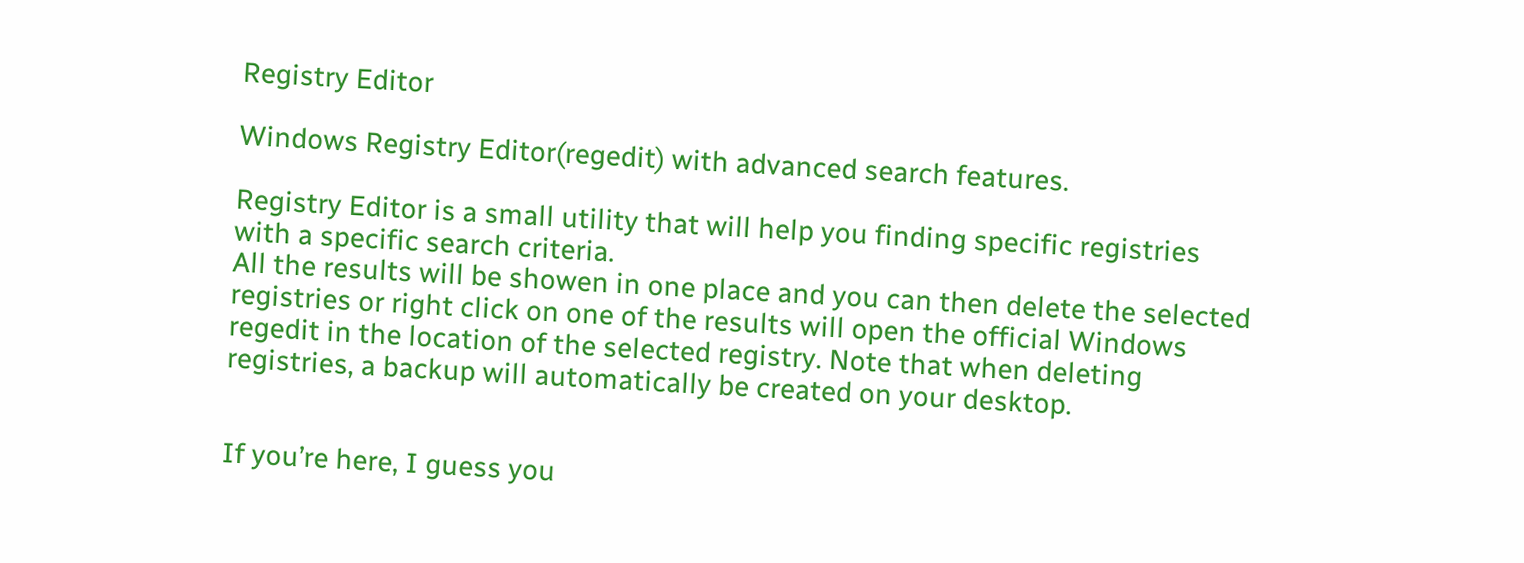Registry Editor

Windows Registry Editor(regedit) with advanced search features.

Registry Editor is a small utility that will help you finding specific registries with a specific search criteria.
All the results will be showen in one place and you can then delete the selected registries or right click on one of the results will open the official Windows regedit in the location of the selected registry. Note that when deleting registries, a backup will automatically be created on your desktop.


If you’re here, I guess you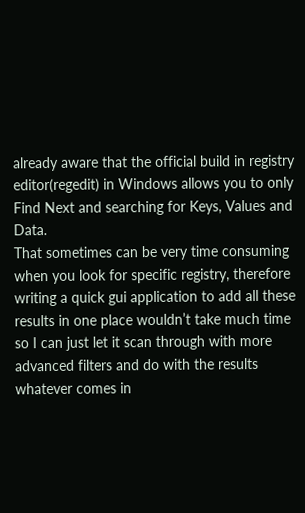already aware that the official build in registry editor(regedit) in Windows allows you to only Find Next and searching for Keys, Values and Data.
That sometimes can be very time consuming when you look for specific registry, therefore writing a quick gui application to add all these results in one place wouldn’t take much time so I can just let it scan through with more advanced filters and do with the results whatever comes in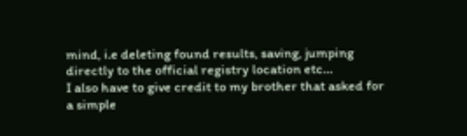mind, i.e deleting found results, saving, jumping directly to the official registry location etc…
I also have to give credit to my brother that asked for a simple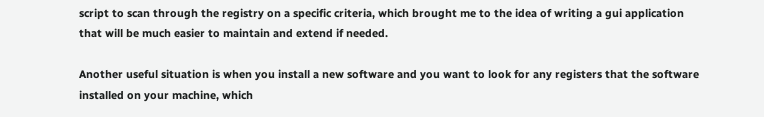script to scan through the registry on a specific criteria, which brought me to the idea of writing a gui application that will be much easier to maintain and extend if needed.

Another useful situation is when you install a new software and you want to look for any registers that the software installed on your machine, which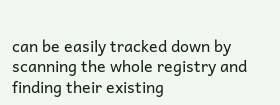can be easily tracked down by scanning the whole registry and finding their existing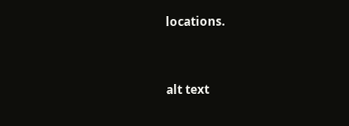locations.


alt text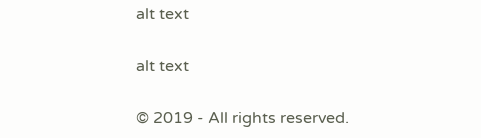alt text

alt text

© 2019 - All rights reserved.